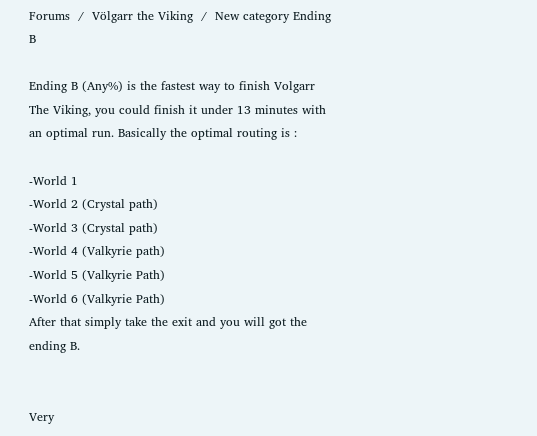Forums  /  Völgarr the Viking  /  New category Ending B

Ending B (Any%) is the fastest way to finish Volgarr The Viking, you could finish it under 13 minutes with an optimal run. Basically the optimal routing is :

-World 1
-World 2 (Crystal path)
-World 3 (Crystal path)
-World 4 (Valkyrie path)
-World 5 (Valkyrie Path)
-World 6 (Valkyrie Path)
After that simply take the exit and you will got the ending B.


Very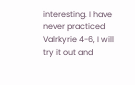interesting. I have never practiced Valrkyrie 4-6, I will try it out and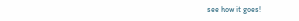see how it goes!